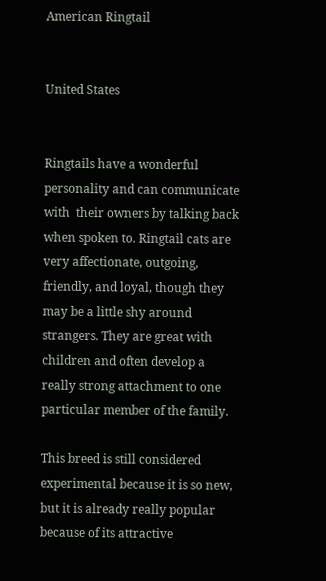American Ringtail


United States


Ringtails have a wonderful personality and can communicate with  their owners by talking back when spoken to. Ringtail cats are very affectionate, outgoing, friendly, and loyal, though they may be a little shy around strangers. They are great with children and often develop a really strong attachment to one particular member of the family.

This breed is still considered experimental because it is so new, but it is already really popular because of its attractive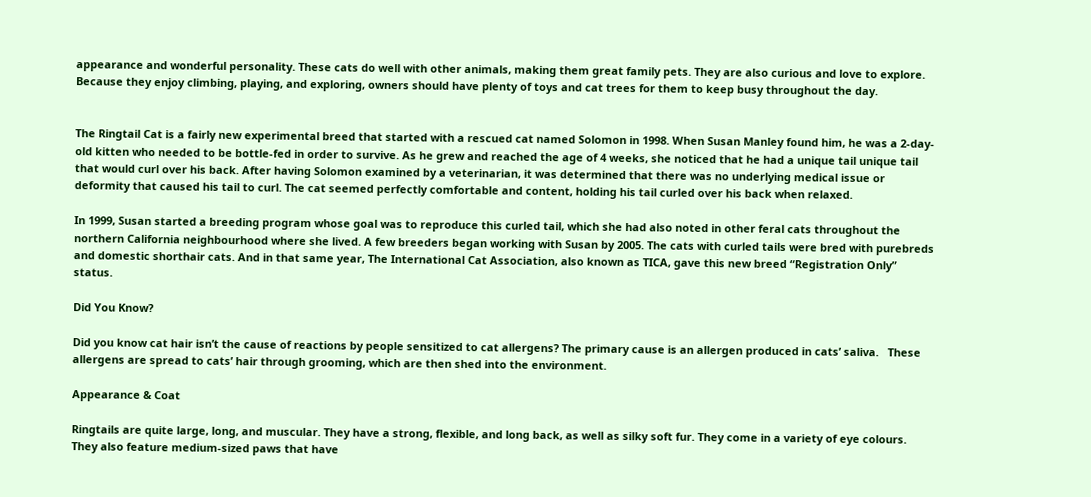appearance and wonderful personality. These cats do well with other animals, making them great family pets. They are also curious and love to explore. Because they enjoy climbing, playing, and exploring, owners should have plenty of toys and cat trees for them to keep busy throughout the day.


The Ringtail Cat is a fairly new experimental breed that started with a rescued cat named Solomon in 1998. When Susan Manley found him, he was a 2-day-old kitten who needed to be bottle-fed in order to survive. As he grew and reached the age of 4 weeks, she noticed that he had a unique tail unique tail that would curl over his back. After having Solomon examined by a veterinarian, it was determined that there was no underlying medical issue or deformity that caused his tail to curl. The cat seemed perfectly comfortable and content, holding his tail curled over his back when relaxed.

In 1999, Susan started a breeding program whose goal was to reproduce this curled tail, which she had also noted in other feral cats throughout the northern California neighbourhood where she lived. A few breeders began working with Susan by 2005. The cats with curled tails were bred with purebreds and domestic shorthair cats. And in that same year, The International Cat Association, also known as TICA, gave this new breed “Registration Only” status.

Did You Know?

Did you know cat hair isn’t the cause of reactions by people sensitized to cat allergens? The primary cause is an allergen produced in cats’ saliva.   These allergens are spread to cats’ hair through grooming, which are then shed into the environment.

Appearance & Coat

Ringtails are quite large, long, and muscular. They have a strong, flexible, and long back, as well as silky soft fur. They come in a variety of eye colours. They also feature medium-sized paws that have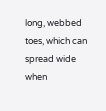long, webbed toes, which can spread wide when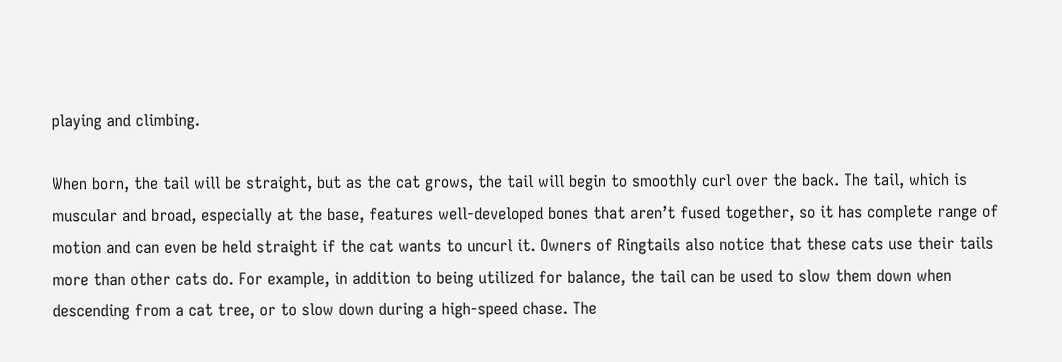playing and climbing.

When born, the tail will be straight, but as the cat grows, the tail will begin to smoothly curl over the back. The tail, which is muscular and broad, especially at the base, features well-developed bones that aren’t fused together, so it has complete range of motion and can even be held straight if the cat wants to uncurl it. Owners of Ringtails also notice that these cats use their tails more than other cats do. For example, in addition to being utilized for balance, the tail can be used to slow them down when descending from a cat tree, or to slow down during a high-speed chase. The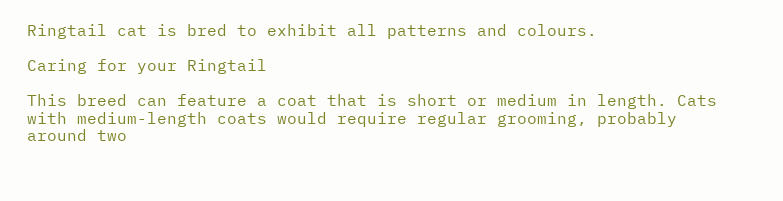Ringtail cat is bred to exhibit all patterns and colours.

Caring for your Ringtail

This breed can feature a coat that is short or medium in length. Cats with medium-length coats would require regular grooming, probably around two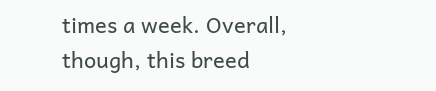times a week. Overall, though, this breed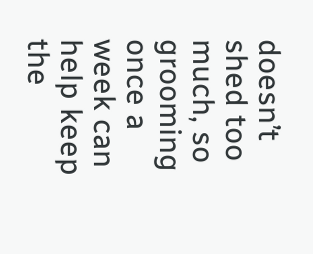doesn’t shed too much, so grooming once a week can help keep the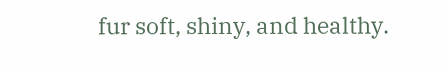fur soft, shiny, and healthy.